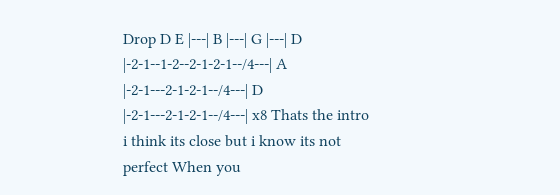Drop D E |---| B |---| G |---| D |-2-1--1-2--2-1-2-1--/4---| A |-2-1---2-1-2-1--/4---| D |-2-1---2-1-2-1--/4---| x8 Thats the intro i think its close but i know its not perfect When you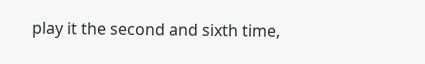play it the second and sixth time,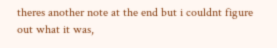theres another note at the end but i couldnt figure out what it was,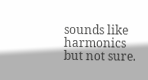sounds like harmonics but not sure.